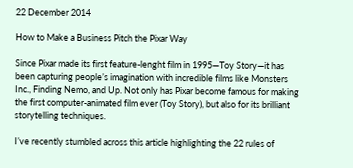22 December 2014

How to Make a Business Pitch the Pixar Way

Since Pixar made its first feature-lenght film in 1995—Toy Story—it has been capturing people’s imagination with incredible films like Monsters Inc., Finding Nemo, and Up. Not only has Pixar become famous for making the first computer-animated film ever (Toy Story), but also for its brilliant storytelling techniques.

I’ve recently stumbled across this article highlighting the 22 rules of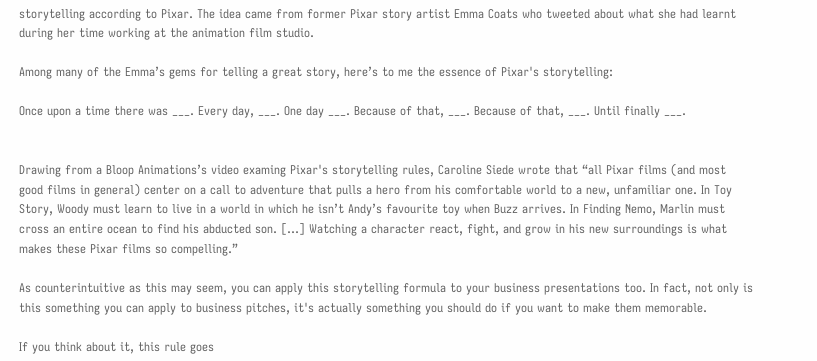storytelling according to Pixar. The idea came from former Pixar story artist Emma Coats who tweeted about what she had learnt during her time working at the animation film studio.

Among many of the Emma’s gems for telling a great story, here’s to me the essence of Pixar's storytelling:

Once upon a time there was ___. Every day, ___. One day ___. Because of that, ___. Because of that, ___. Until finally ___.


Drawing from a Bloop Animations’s video examing Pixar's storytelling rules, Caroline Siede wrote that “all Pixar films (and most good films in general) center on a call to adventure that pulls a hero from his comfortable world to a new, unfamiliar one. In Toy Story, Woody must learn to live in a world in which he isn’t Andy’s favourite toy when Buzz arrives. In Finding Nemo, Marlin must cross an entire ocean to find his abducted son. […] Watching a character react, fight, and grow in his new surroundings is what makes these Pixar films so compelling.”

As counterintuitive as this may seem, you can apply this storytelling formula to your business presentations too. In fact, not only is this something you can apply to business pitches, it's actually something you should do if you want to make them memorable.

If you think about it, this rule goes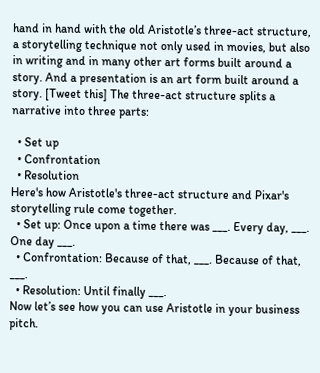hand in hand with the old Aristotle’s three-act structure, a storytelling technique not only used in movies, but also in writing and in many other art forms built around a story. And a presentation is an art form built around a story. [Tweet this] The three-act structure splits a narrative into three parts:

  • Set up
  • Confrontation
  • Resolution
Here's how Aristotle's three-act structure and Pixar's storytelling rule come together.
  • Set up: Once upon a time there was ___. Every day, ___. One day ___.
  • Confrontation: Because of that, ___. Because of that, ___.
  • Resolution: Until finally ___.
Now let’s see how you can use Aristotle in your business pitch.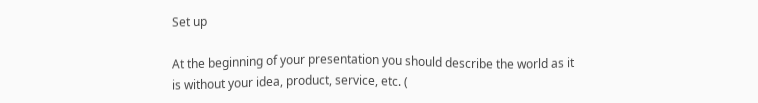Set up

At the beginning of your presentation you should describe the world as it is without your idea, product, service, etc. (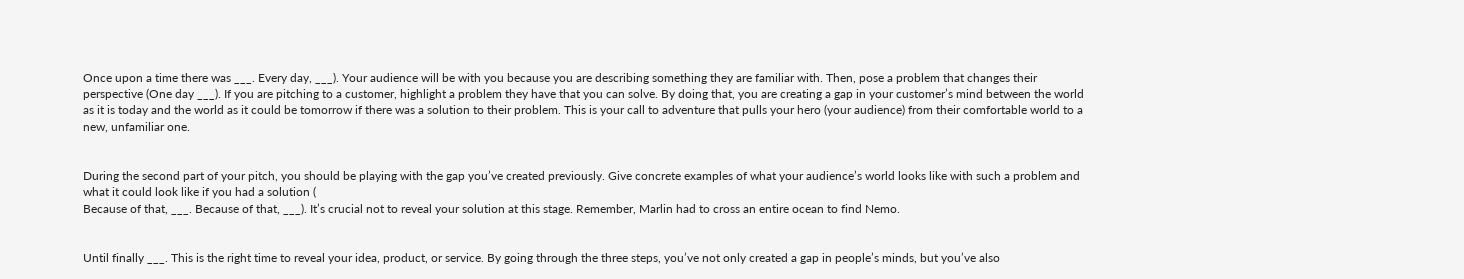Once upon a time there was ___. Every day, ___). Your audience will be with you because you are describing something they are familiar with. Then, pose a problem that changes their perspective (One day ___). If you are pitching to a customer, highlight a problem they have that you can solve. By doing that, you are creating a gap in your customer’s mind between the world as it is today and the world as it could be tomorrow if there was a solution to their problem. This is your call to adventure that pulls your hero (your audience) from their comfortable world to a new, unfamiliar one.


During the second part of your pitch, you should be playing with the gap you’ve created previously. Give concrete examples of what your audience’s world looks like with such a problem and what it could look like if you had a solution (
Because of that, ___. Because of that, ___). It’s crucial not to reveal your solution at this stage. Remember, Marlin had to cross an entire ocean to find Nemo.


Until finally ___. This is the right time to reveal your idea, product, or service. By going through the three steps, you’ve not only created a gap in people’s minds, but you’ve also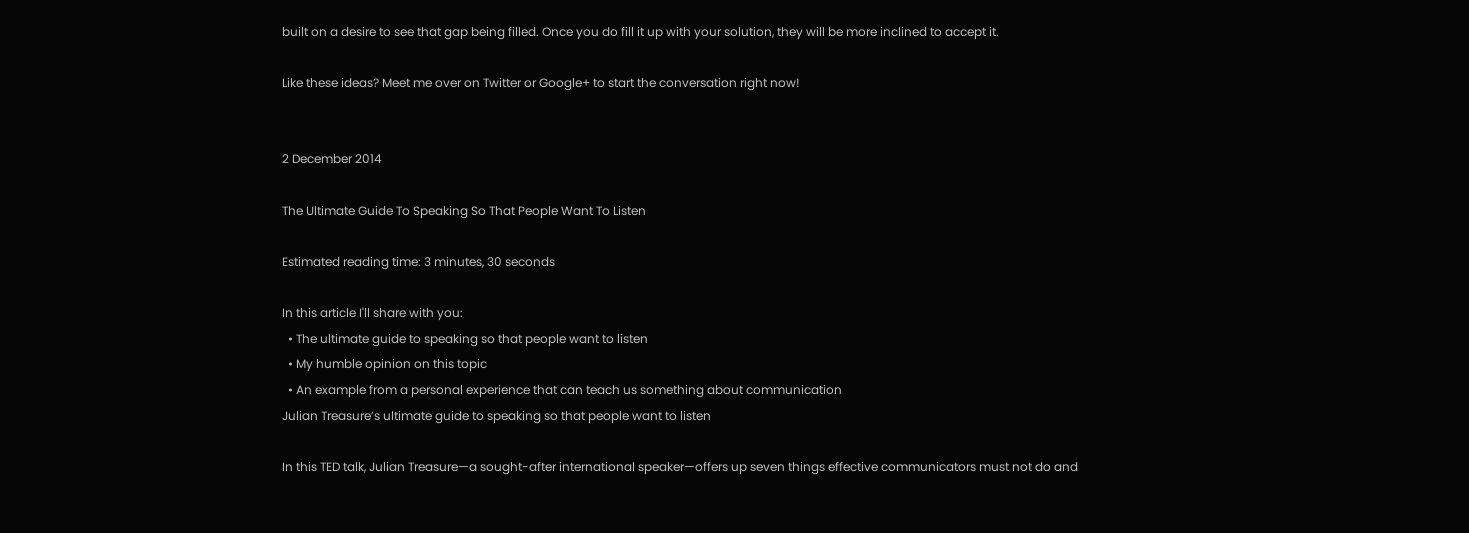built on a desire to see that gap being filled. Once you do fill it up with your solution, they will be more inclined to accept it.

Like these ideas? Meet me over on Twitter or Google+ to start the conversation right now!


2 December 2014

The Ultimate Guide To Speaking So That People Want To Listen

Estimated reading time: 3 minutes, 30 seconds

In this article I'll share with you:
  • The ultimate guide to speaking so that people want to listen
  • My humble opinion on this topic
  • An example from a personal experience that can teach us something about communication
Julian Treasure’s ultimate guide to speaking so that people want to listen

In this TED talk, Julian Treasure—a sought-after international speaker—offers up seven things effective communicators must not do and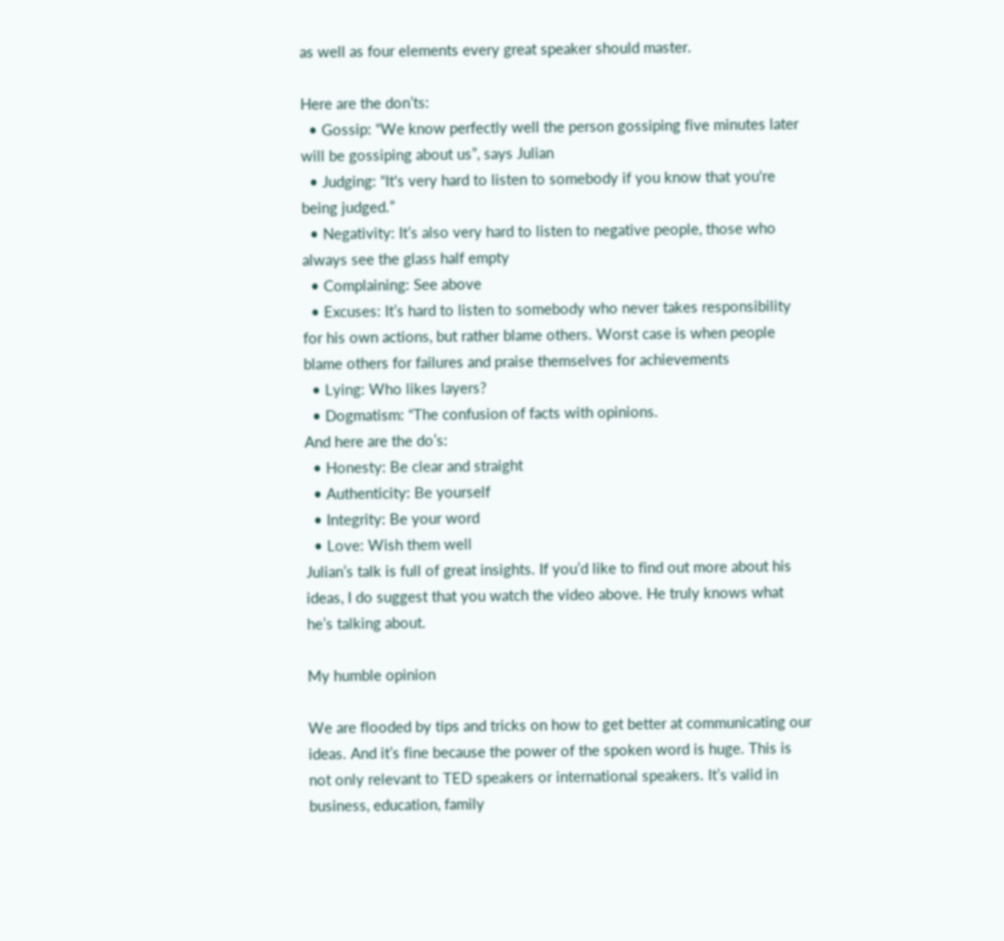as well as four elements every great speaker should master.

Here are the don’ts:
  • Gossip: “We know perfectly well the person gossiping five minutes later will be gossiping about us”, says Julian
  • Judging: “It's very hard to listen to somebody if you know that you're being judged.”
  • Negativity: It’s also very hard to listen to negative people, those who always see the glass half empty
  • Complaining: See above
  • Excuses: It’s hard to listen to somebody who never takes responsibility for his own actions, but rather blame others. Worst case is when people blame others for failures and praise themselves for achievements
  • Lying: Who likes layers?
  • Dogmatism: “The confusion of facts with opinions.
And here are the do’s:
  • Honesty: Be clear and straight
  • Authenticity: Be yourself
  • Integrity: Be your word
  • Love: Wish them well
Julian’s talk is full of great insights. If you’d like to find out more about his ideas, I do suggest that you watch the video above. He truly knows what he’s talking about.

My humble opinion

We are flooded by tips and tricks on how to get better at communicating our ideas. And it’s fine because the power of the spoken word is huge. This is not only relevant to TED speakers or international speakers. It’s valid in business, education, family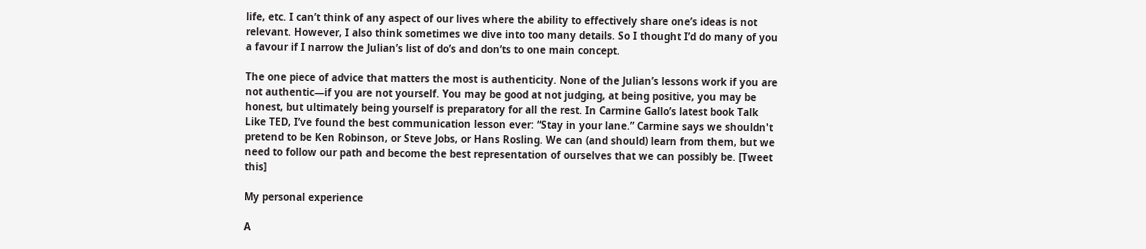life, etc. I can’t think of any aspect of our lives where the ability to effectively share one’s ideas is not relevant. However, I also think sometimes we dive into too many details. So I thought I’d do many of you a favour if I narrow the Julian’s list of do’s and don’ts to one main concept.

The one piece of advice that matters the most is authenticity. None of the Julian’s lessons work if you are not authentic—if you are not yourself. You may be good at not judging, at being positive, you may be honest, but ultimately being yourself is preparatory for all the rest. In Carmine Gallo’s latest book Talk Like TED, I’ve found the best communication lesson ever: “Stay in your lane.” Carmine says we shouldn't pretend to be Ken Robinson, or Steve Jobs, or Hans Rosling. We can (and should) learn from them, but we need to follow our path and become the best representation of ourselves that we can possibly be. [Tweet this]

My personal experience

A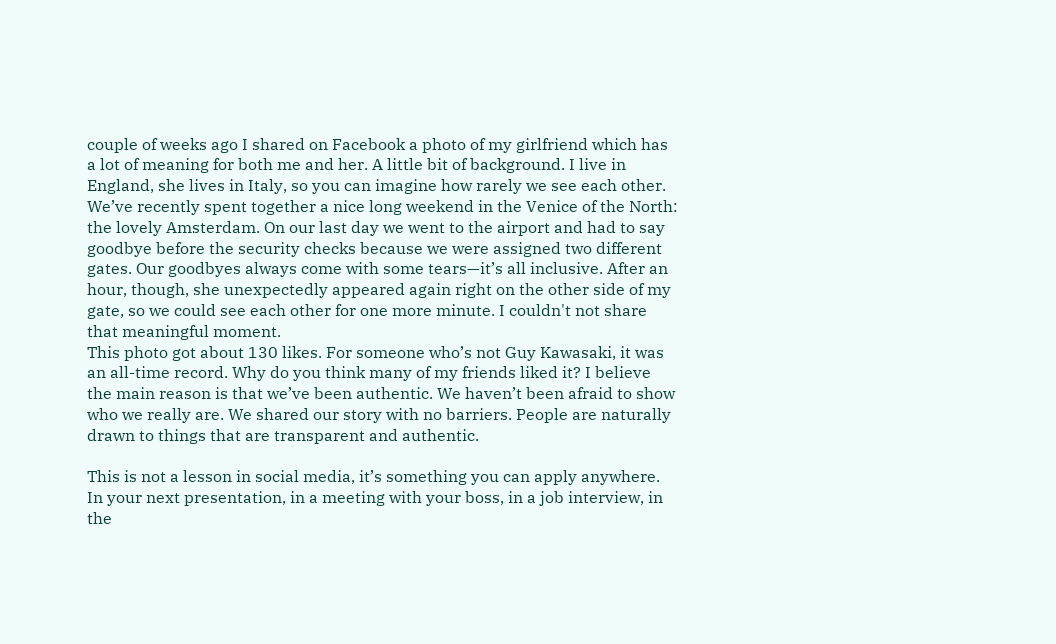couple of weeks ago I shared on Facebook a photo of my girlfriend which has a lot of meaning for both me and her. A little bit of background. I live in England, she lives in Italy, so you can imagine how rarely we see each other. We’ve recently spent together a nice long weekend in the Venice of the North: the lovely Amsterdam. On our last day we went to the airport and had to say goodbye before the security checks because we were assigned two different gates. Our goodbyes always come with some tears—it’s all inclusive. After an hour, though, she unexpectedly appeared again right on the other side of my gate, so we could see each other for one more minute. I couldn't not share that meaningful moment.
This photo got about 130 likes. For someone who’s not Guy Kawasaki, it was an all-time record. Why do you think many of my friends liked it? I believe the main reason is that we’ve been authentic. We haven’t been afraid to show who we really are. We shared our story with no barriers. People are naturally drawn to things that are transparent and authentic.

This is not a lesson in social media, it’s something you can apply anywhere. In your next presentation, in a meeting with your boss, in a job interview, in the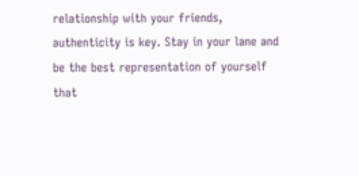relationship with your friends, authenticity is key. Stay in your lane and be the best representation of yourself that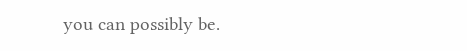you can possibly be.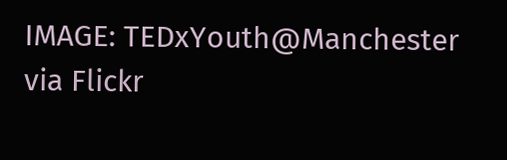IMAGE: TEDxYouth@Manchester via Flickr